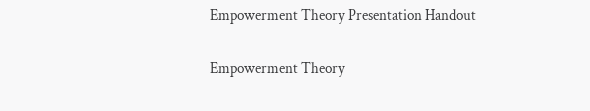Empowerment Theory Presentation Handout

Empowerment Theory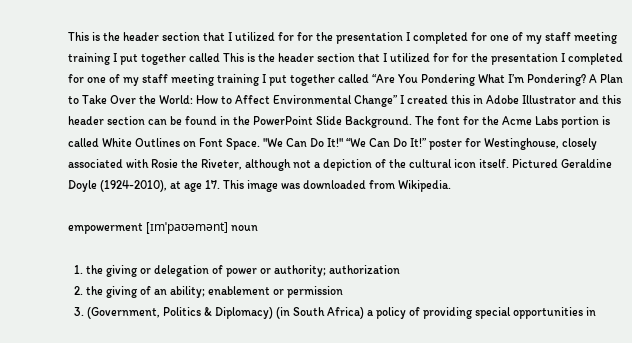This is the header section that I utilized for for the presentation I completed for one of my staff meeting training I put together called This is the header section that I utilized for for the presentation I completed for one of my staff meeting training I put together called “Are You Pondering What I’m Pondering? A Plan to Take Over the World: How to Affect Environmental Change” I created this in Adobe Illustrator and this header section can be found in the PowerPoint Slide Background. The font for the Acme Labs portion is called White Outlines on Font Space. "We Can Do It!" “We Can Do It!” poster for Westinghouse, closely associated with Rosie the Riveter, although not a depiction of the cultural icon itself. Pictured Geraldine Doyle (1924-2010), at age 17. This image was downloaded from Wikipedia.

empowerment [ɪmˈpaʊəmənt] noun

  1. the giving or delegation of power or authority; authorization
  2. the giving of an ability; enablement or permission
  3. (Government, Politics & Diplomacy) (in South Africa) a policy of providing special opportunities in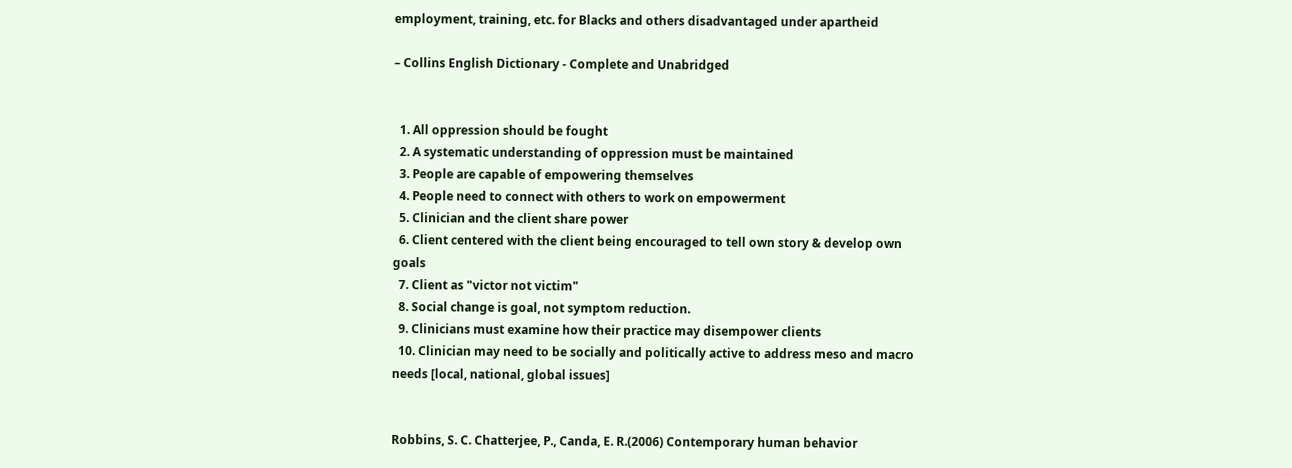employment, training, etc. for Blacks and others disadvantaged under apartheid

– Collins English Dictionary - Complete and Unabridged


  1. All oppression should be fought
  2. A systematic understanding of oppression must be maintained
  3. People are capable of empowering themselves
  4. People need to connect with others to work on empowerment
  5. Clinician and the client share power
  6. Client centered with the client being encouraged to tell own story & develop own goals
  7. Client as "victor not victim"
  8. Social change is goal, not symptom reduction.
  9. Clinicians must examine how their practice may disempower clients
  10. Clinician may need to be socially and politically active to address meso and macro needs [local, national, global issues]


Robbins, S. C. Chatterjee, P., Canda, E. R.(2006) Contemporary human behavior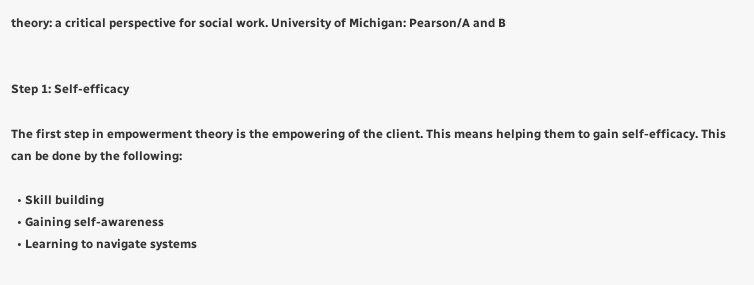theory: a critical perspective for social work. University of Michigan: Pearson/A and B


Step 1: Self-efficacy

The first step in empowerment theory is the empowering of the client. This means helping them to gain self-efficacy. This can be done by the following:

  • Skill building
  • Gaining self-awareness
  • Learning to navigate systems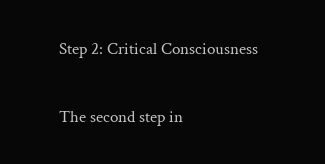Step 2: Critical Consciousness

The second step in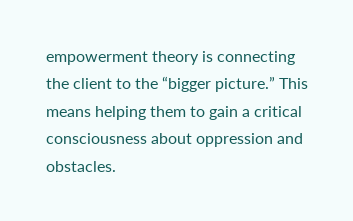empowerment theory is connecting the client to the “bigger picture.” This means helping them to gain a critical consciousness about oppression and obstacles.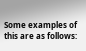Some examples of this are as follows: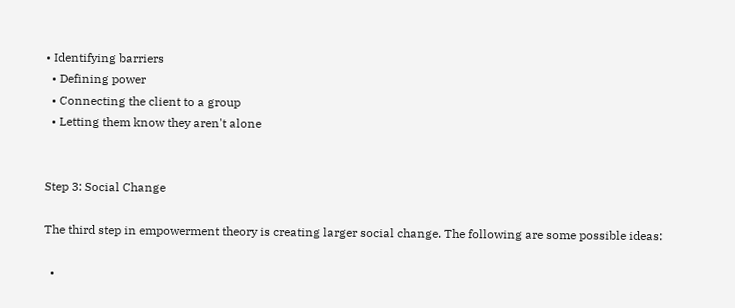• Identifying barriers
  • Defining power
  • Connecting the client to a group
  • Letting them know they aren't alone


Step 3: Social Change

The third step in empowerment theory is creating larger social change. The following are some possible ideas:

  •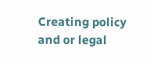Creating policy and or legal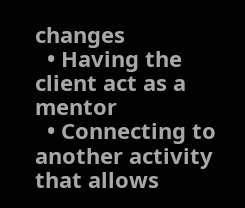changes
  • Having the client act as a mentor
  • Connecting to another activity that allows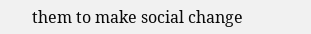them to make social change